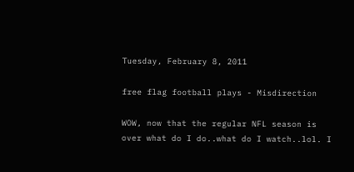Tuesday, February 8, 2011

free flag football plays - Misdirection

WOW, now that the regular NFL season is over what do I do..what do I watch..lol. I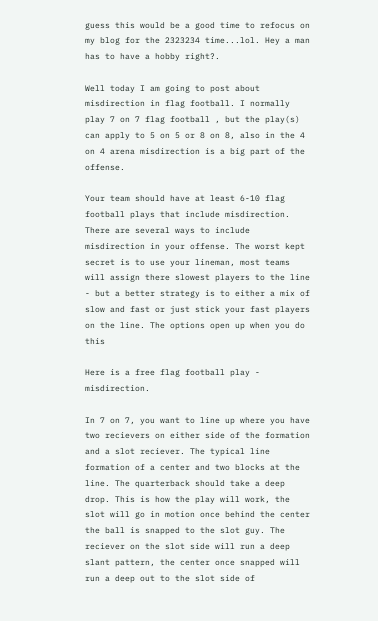guess this would be a good time to refocus on my blog for the 2323234 time...lol. Hey a man has to have a hobby right?.

Well today I am going to post about misdirection in flag football. I normally play 7 on 7 flag football , but the play(s) can apply to 5 on 5 or 8 on 8, also in the 4 on 4 arena misdirection is a big part of the offense.

Your team should have at least 6-10 flag football plays that include misdirection. There are several ways to include misdirection in your offense. The worst kept secret is to use your lineman, most teams will assign there slowest players to the line - but a better strategy is to either a mix of slow and fast or just stick your fast players on the line. The options open up when you do this

Here is a free flag football play - misdirection.

In 7 on 7, you want to line up where you have two recievers on either side of the formation and a slot reciever. The typical line formation of a center and two blocks at the line. The quarterback should take a deep drop. This is how the play will work, the slot will go in motion once behind the center the ball is snapped to the slot guy. The reciever on the slot side will run a deep slant pattern, the center once snapped will run a deep out to the slot side of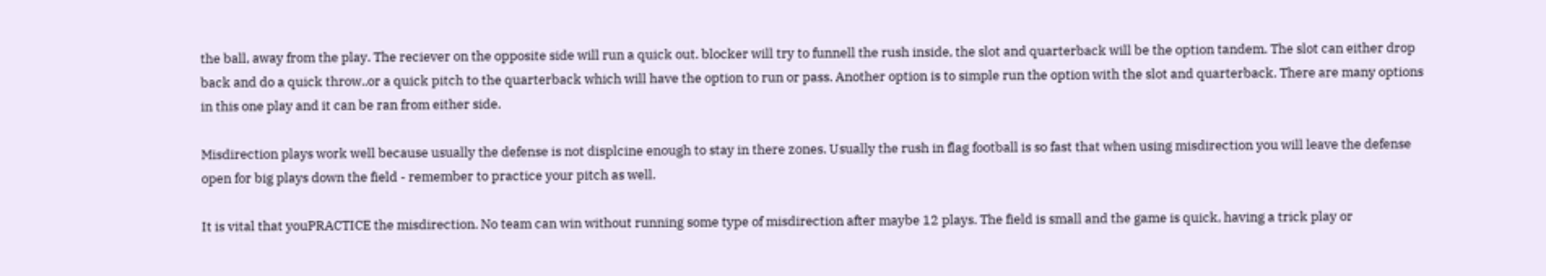the ball, away from the play. The reciever on the opposite side will run a quick out. blocker will try to funnell the rush inside, the slot and quarterback will be the option tandem. The slot can either drop back and do a quick throw..or a quick pitch to the quarterback which will have the option to run or pass. Another option is to simple run the option with the slot and quarterback. There are many options in this one play and it can be ran from either side.

Misdirection plays work well because usually the defense is not displcine enough to stay in there zones. Usually the rush in flag football is so fast that when using misdirection you will leave the defense open for big plays down the field - remember to practice your pitch as well.

It is vital that youPRACTICE the misdirection. No team can win without running some type of misdirection after maybe 12 plays. The field is small and the game is quick, having a trick play or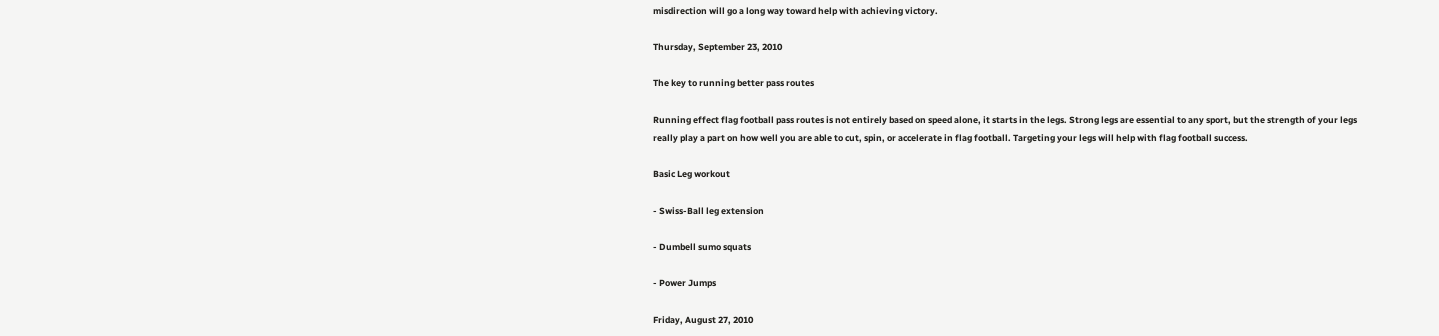misdirection will go a long way toward help with achieving victory.

Thursday, September 23, 2010

The key to running better pass routes

Running effect flag football pass routes is not entirely based on speed alone, it starts in the legs. Strong legs are essential to any sport, but the strength of your legs really play a part on how well you are able to cut, spin, or accelerate in flag football. Targeting your legs will help with flag football success.

Basic Leg workout

- Swiss-Ball leg extension

- Dumbell sumo squats

- Power Jumps

Friday, August 27, 2010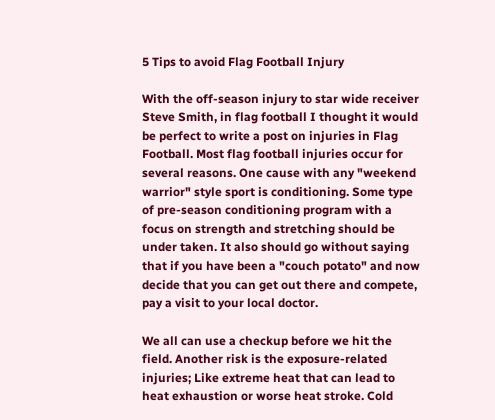5 Tips to avoid Flag Football Injury

With the off-season injury to star wide receiver Steve Smith, in flag football I thought it would be perfect to write a post on injuries in Flag Football. Most flag football injuries occur for several reasons. One cause with any "weekend warrior" style sport is conditioning. Some type of pre-season conditioning program with a focus on strength and stretching should be under taken. It also should go without saying that if you have been a "couch potato" and now decide that you can get out there and compete, pay a visit to your local doctor.

We all can use a checkup before we hit the field. Another risk is the exposure-related injuries; Like extreme heat that can lead to heat exhaustion or worse heat stroke. Cold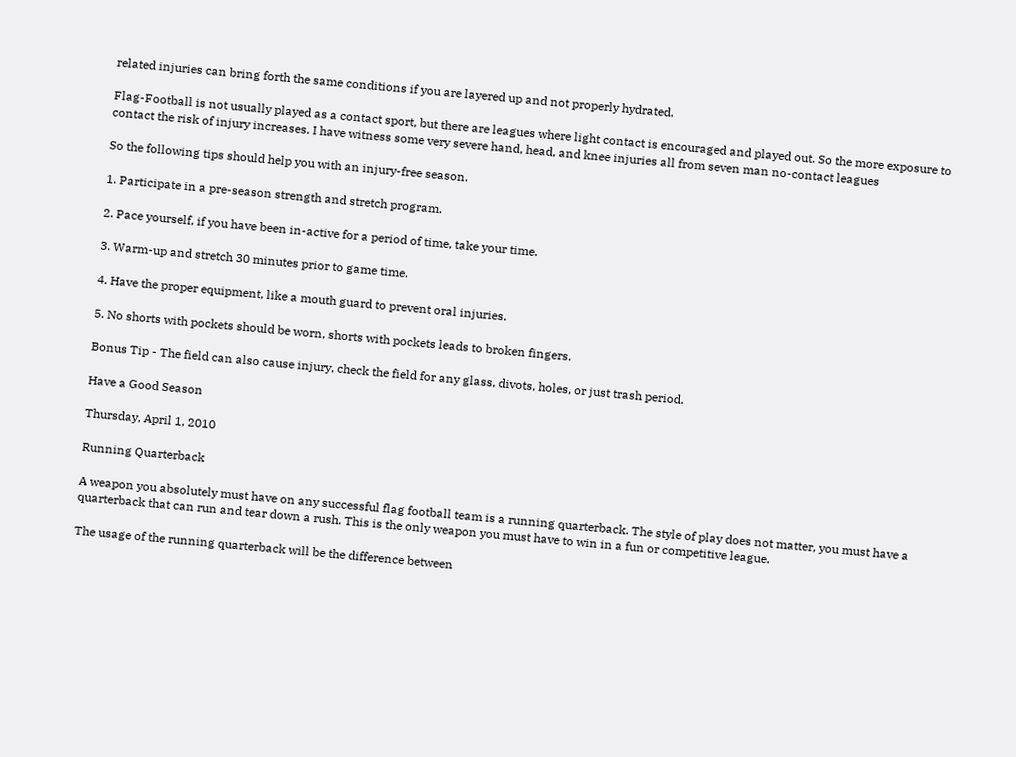related injuries can bring forth the same conditions if you are layered up and not properly hydrated.

Flag-Football is not usually played as a contact sport, but there are leagues where light contact is encouraged and played out. So the more exposure to contact the risk of injury increases. I have witness some very severe hand, head, and knee injuries all from seven man no-contact leagues

So the following tips should help you with an injury-free season.

1. Participate in a pre-season strength and stretch program.

2. Pace yourself, if you have been in-active for a period of time, take your time.

3. Warm-up and stretch 30 minutes prior to game time.

4. Have the proper equipment, like a mouth guard to prevent oral injuries.

5. No shorts with pockets should be worn, shorts with pockets leads to broken fingers.

Bonus Tip - The field can also cause injury, check the field for any glass, divots, holes, or just trash period.

Have a Good Season

Thursday, April 1, 2010

Running Quarterback

A weapon you absolutely must have on any successful flag football team is a running quarterback. The style of play does not matter, you must have a quarterback that can run and tear down a rush. This is the only weapon you must have to win in a fun or competitive league.

The usage of the running quarterback will be the difference between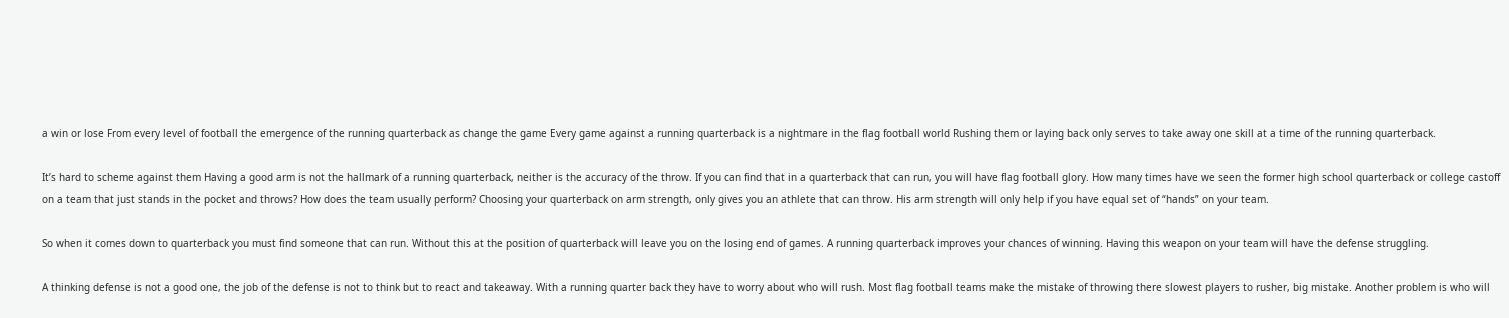a win or lose From every level of football the emergence of the running quarterback as change the game Every game against a running quarterback is a nightmare in the flag football world Rushing them or laying back only serves to take away one skill at a time of the running quarterback.

It’s hard to scheme against them Having a good arm is not the hallmark of a running quarterback, neither is the accuracy of the throw. If you can find that in a quarterback that can run, you will have flag football glory. How many times have we seen the former high school quarterback or college castoff on a team that just stands in the pocket and throws? How does the team usually perform? Choosing your quarterback on arm strength, only gives you an athlete that can throw. His arm strength will only help if you have equal set of “hands” on your team.

So when it comes down to quarterback you must find someone that can run. Without this at the position of quarterback will leave you on the losing end of games. A running quarterback improves your chances of winning. Having this weapon on your team will have the defense struggling.

A thinking defense is not a good one, the job of the defense is not to think but to react and takeaway. With a running quarter back they have to worry about who will rush. Most flag football teams make the mistake of throwing there slowest players to rusher, big mistake. Another problem is who will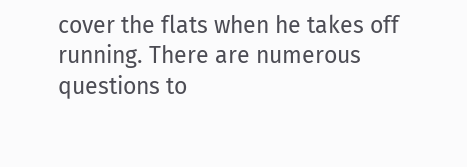cover the flats when he takes off running. There are numerous questions to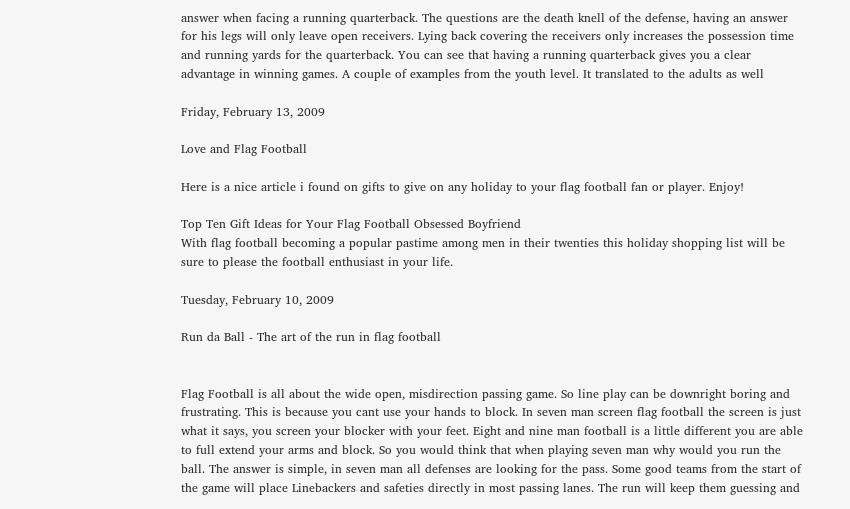answer when facing a running quarterback. The questions are the death knell of the defense, having an answer for his legs will only leave open receivers. Lying back covering the receivers only increases the possession time and running yards for the quarterback. You can see that having a running quarterback gives you a clear advantage in winning games. A couple of examples from the youth level. It translated to the adults as well

Friday, February 13, 2009

Love and Flag Football

Here is a nice article i found on gifts to give on any holiday to your flag football fan or player. Enjoy!

Top Ten Gift Ideas for Your Flag Football Obsessed Boyfriend
With flag football becoming a popular pastime among men in their twenties this holiday shopping list will be sure to please the football enthusiast in your life.

Tuesday, February 10, 2009

Run da Ball - The art of the run in flag football


Flag Football is all about the wide open, misdirection passing game. So line play can be downright boring and frustrating. This is because you cant use your hands to block. In seven man screen flag football the screen is just what it says, you screen your blocker with your feet. Eight and nine man football is a little different you are able to full extend your arms and block. So you would think that when playing seven man why would you run the ball. The answer is simple, in seven man all defenses are looking for the pass. Some good teams from the start of the game will place Linebackers and safeties directly in most passing lanes. The run will keep them guessing and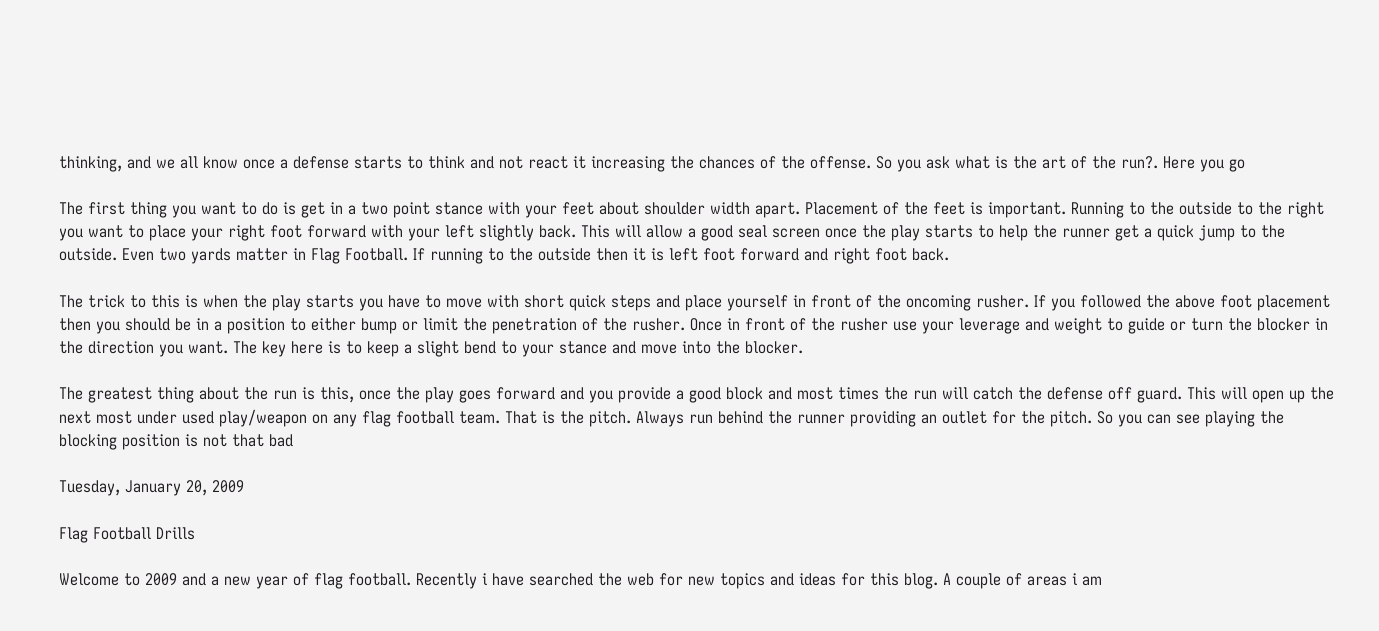thinking, and we all know once a defense starts to think and not react it increasing the chances of the offense. So you ask what is the art of the run?. Here you go

The first thing you want to do is get in a two point stance with your feet about shoulder width apart. Placement of the feet is important. Running to the outside to the right you want to place your right foot forward with your left slightly back. This will allow a good seal screen once the play starts to help the runner get a quick jump to the outside. Even two yards matter in Flag Football. If running to the outside then it is left foot forward and right foot back.

The trick to this is when the play starts you have to move with short quick steps and place yourself in front of the oncoming rusher. If you followed the above foot placement then you should be in a position to either bump or limit the penetration of the rusher. Once in front of the rusher use your leverage and weight to guide or turn the blocker in the direction you want. The key here is to keep a slight bend to your stance and move into the blocker.

The greatest thing about the run is this, once the play goes forward and you provide a good block and most times the run will catch the defense off guard. This will open up the next most under used play/weapon on any flag football team. That is the pitch. Always run behind the runner providing an outlet for the pitch. So you can see playing the blocking position is not that bad

Tuesday, January 20, 2009

Flag Football Drills

Welcome to 2009 and a new year of flag football. Recently i have searched the web for new topics and ideas for this blog. A couple of areas i am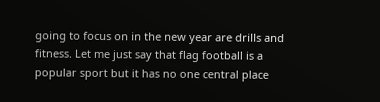going to focus on in the new year are drills and fitness. Let me just say that flag football is a popular sport but it has no one central place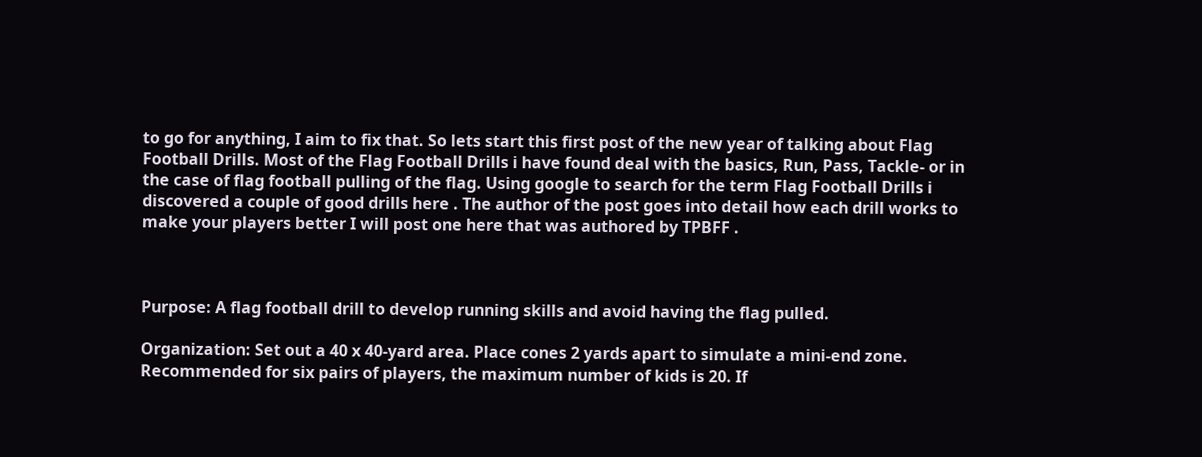to go for anything, I aim to fix that. So lets start this first post of the new year of talking about Flag Football Drills. Most of the Flag Football Drills i have found deal with the basics, Run, Pass, Tackle- or in the case of flag football pulling of the flag. Using google to search for the term Flag Football Drills i discovered a couple of good drills here . The author of the post goes into detail how each drill works to make your players better I will post one here that was authored by TPBFF .



Purpose: A flag football drill to develop running skills and avoid having the flag pulled.

Organization: Set out a 40 x 40-yard area. Place cones 2 yards apart to simulate a mini-end zone. Recommended for six pairs of players, the maximum number of kids is 20. If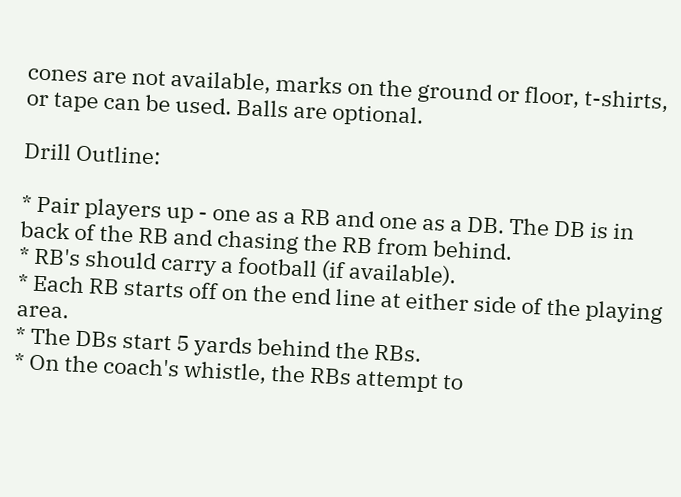cones are not available, marks on the ground or floor, t-shirts, or tape can be used. Balls are optional.

Drill Outline:

* Pair players up - one as a RB and one as a DB. The DB is in back of the RB and chasing the RB from behind.
* RB's should carry a football (if available).
* Each RB starts off on the end line at either side of the playing area.
* The DBs start 5 yards behind the RBs.
* On the coach's whistle, the RBs attempt to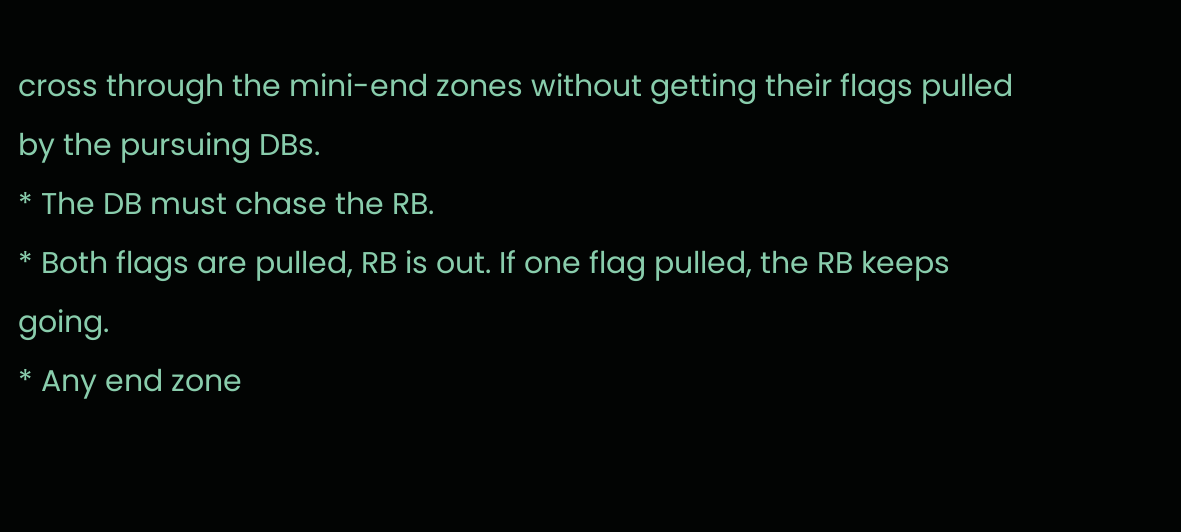cross through the mini-end zones without getting their flags pulled by the pursuing DBs.
* The DB must chase the RB.
* Both flags are pulled, RB is out. If one flag pulled, the RB keeps going.
* Any end zone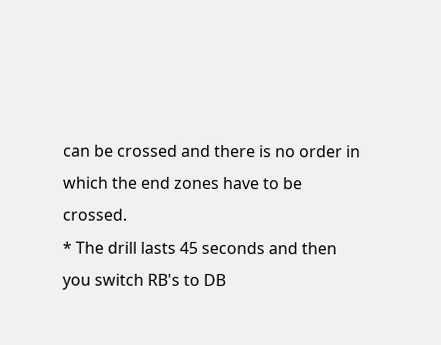can be crossed and there is no order in which the end zones have to be crossed.
* The drill lasts 45 seconds and then you switch RB's to DB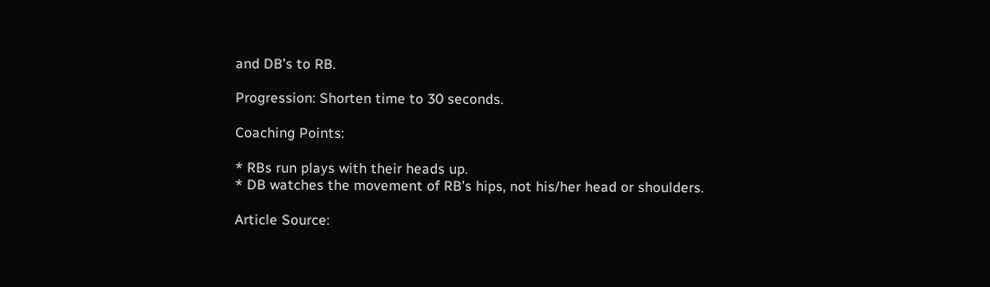and DB's to RB.

Progression: Shorten time to 30 seconds.

Coaching Points:

* RBs run plays with their heads up.
* DB watches the movement of RB's hips, not his/her head or shoulders.

Article Source: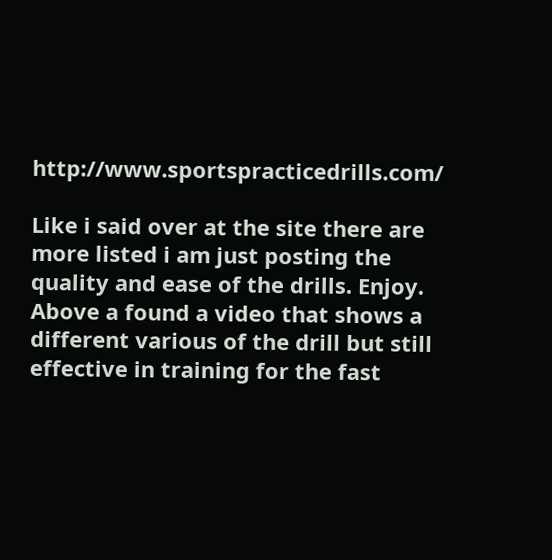http://www.sportspracticedrills.com/

Like i said over at the site there are more listed i am just posting the quality and ease of the drills. Enjoy. Above a found a video that shows a different various of the drill but still effective in training for the fast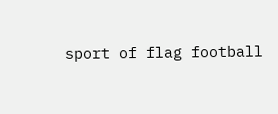sport of flag football